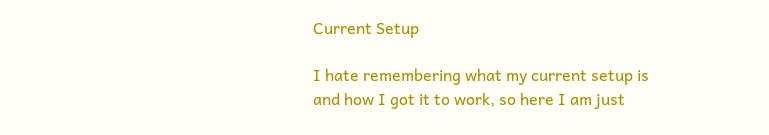Current Setup

I hate remembering what my current setup is and how I got it to work, so here I am just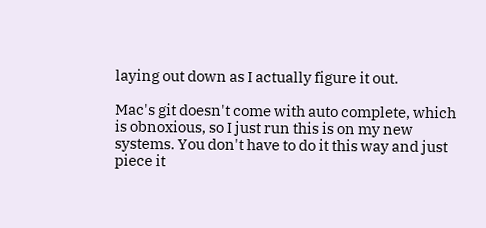laying out down as I actually figure it out.

Mac's git doesn't come with auto complete, which is obnoxious, so I just run this is on my new systems. You don't have to do it this way and just piece it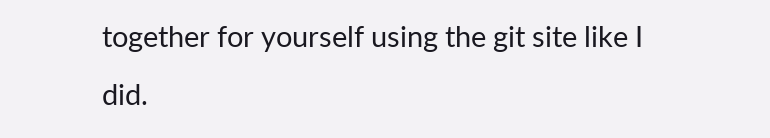together for yourself using the git site like I did.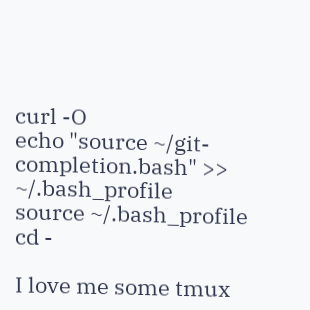curl -O
echo "source ~/git-completion.bash" >> ~/.bash_profile
source ~/.bash_profile
cd -

I love me some tmux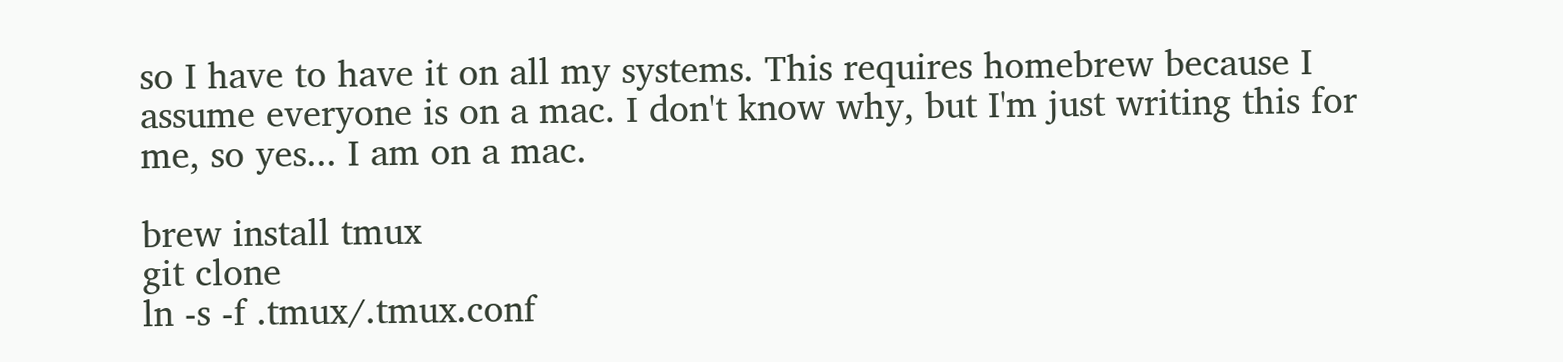so I have to have it on all my systems. This requires homebrew because I assume everyone is on a mac. I don't know why, but I'm just writing this for me, so yes... I am on a mac.

brew install tmux
git clone
ln -s -f .tmux/.tmux.conf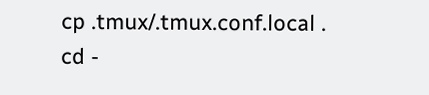cp .tmux/.tmux.conf.local .
cd -